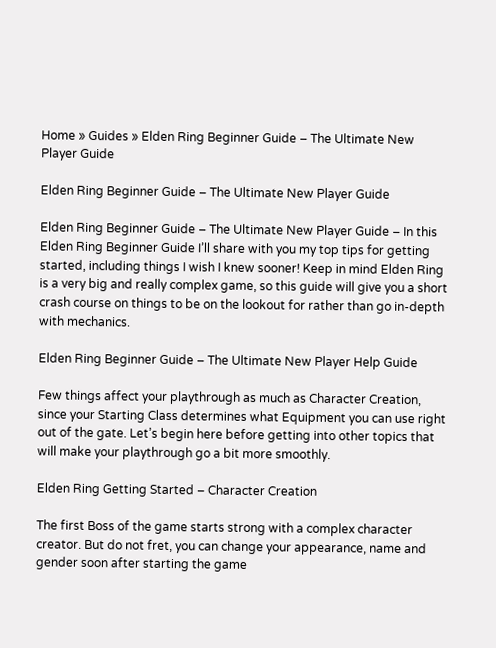Home » Guides » Elden Ring Beginner Guide – The Ultimate New Player Guide

Elden Ring Beginner Guide – The Ultimate New Player Guide

Elden Ring Beginner Guide – The Ultimate New Player Guide – In this Elden Ring Beginner Guide I’ll share with you my top tips for getting started, including things I wish I knew sooner! Keep in mind Elden Ring is a very big and really complex game, so this guide will give you a short crash course on things to be on the lookout for rather than go in-depth with mechanics.

Elden Ring Beginner Guide – The Ultimate New Player Help Guide

Few things affect your playthrough as much as Character Creation, since your Starting Class determines what Equipment you can use right out of the gate. Let’s begin here before getting into other topics that will make your playthrough go a bit more smoothly.

Elden Ring Getting Started – Character Creation

The first Boss of the game starts strong with a complex character creator. But do not fret, you can change your appearance, name and gender soon after starting the game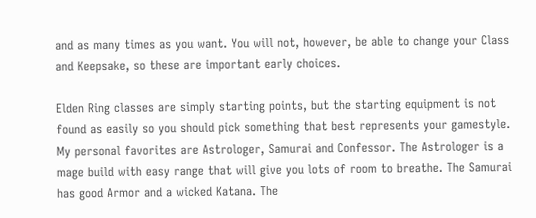and as many times as you want. You will not, however, be able to change your Class and Keepsake, so these are important early choices.

Elden Ring classes are simply starting points, but the starting equipment is not found as easily so you should pick something that best represents your gamestyle. My personal favorites are Astrologer, Samurai and Confessor. The Astrologer is a mage build with easy range that will give you lots of room to breathe. The Samurai has good Armor and a wicked Katana. The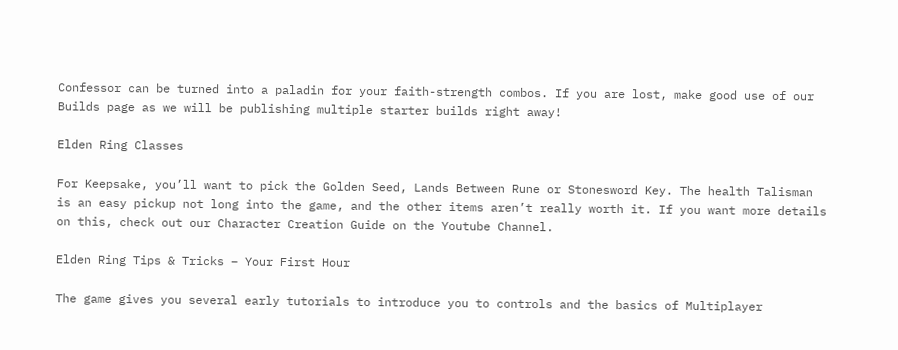Confessor can be turned into a paladin for your faith-strength combos. If you are lost, make good use of our Builds page as we will be publishing multiple starter builds right away!

Elden Ring Classes

For Keepsake, you’ll want to pick the Golden Seed, Lands Between Rune or Stonesword Key. The health Talisman is an easy pickup not long into the game, and the other items aren’t really worth it. If you want more details on this, check out our Character Creation Guide on the Youtube Channel.

Elden Ring Tips & Tricks – Your First Hour

The game gives you several early tutorials to introduce you to controls and the basics of Multiplayer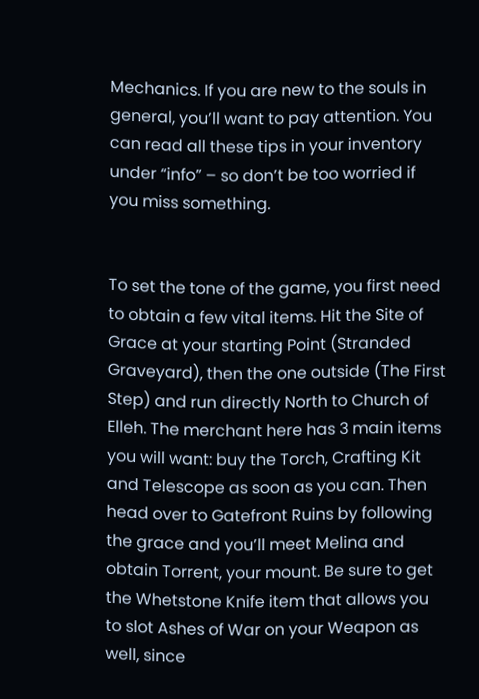Mechanics. If you are new to the souls in general, you’ll want to pay attention. You can read all these tips in your inventory under “info” – so don’t be too worried if you miss something.


To set the tone of the game, you first need to obtain a few vital items. Hit the Site of Grace at your starting Point (Stranded Graveyard), then the one outside (The First Step) and run directly North to Church of Elleh. The merchant here has 3 main items you will want: buy the Torch, Crafting Kit and Telescope as soon as you can. Then head over to Gatefront Ruins by following the grace and you’ll meet Melina and obtain Torrent, your mount. Be sure to get the Whetstone Knife item that allows you to slot Ashes of War on your Weapon as well, since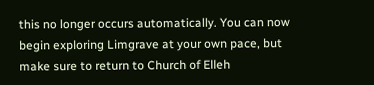this no longer occurs automatically. You can now begin exploring Limgrave at your own pace, but make sure to return to Church of Elleh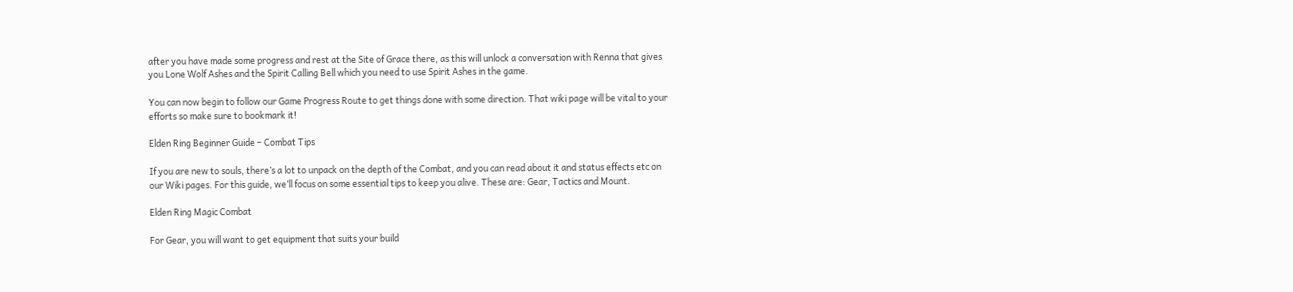after you have made some progress and rest at the Site of Grace there, as this will unlock a conversation with Renna that gives you Lone Wolf Ashes and the Spirit Calling Bell which you need to use Spirit Ashes in the game.

You can now begin to follow our Game Progress Route to get things done with some direction. That wiki page will be vital to your efforts so make sure to bookmark it!

Elden Ring Beginner Guide – Combat Tips

If you are new to souls, there’s a lot to unpack on the depth of the Combat, and you can read about it and status effects etc on our Wiki pages. For this guide, we’ll focus on some essential tips to keep you alive. These are: Gear, Tactics and Mount.

Elden Ring Magic Combat

For Gear, you will want to get equipment that suits your build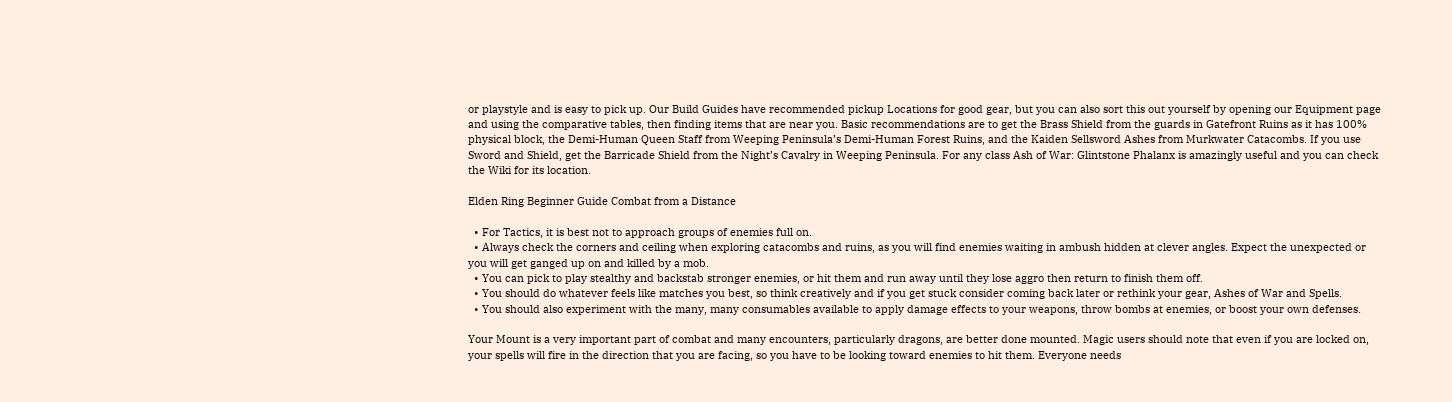or playstyle and is easy to pick up. Our Build Guides have recommended pickup Locations for good gear, but you can also sort this out yourself by opening our Equipment page and using the comparative tables, then finding items that are near you. Basic recommendations are to get the Brass Shield from the guards in Gatefront Ruins as it has 100% physical block, the Demi-Human Queen Staff from Weeping Peninsula’s Demi-Human Forest Ruins, and the Kaiden Sellsword Ashes from Murkwater Catacombs. If you use Sword and Shield, get the Barricade Shield from the Night’s Cavalry in Weeping Peninsula. For any class Ash of War: Glintstone Phalanx is amazingly useful and you can check the Wiki for its location.

Elden Ring Beginner Guide Combat from a Distance

  • For Tactics, it is best not to approach groups of enemies full on.
  • Always check the corners and ceiling when exploring catacombs and ruins, as you will find enemies waiting in ambush hidden at clever angles. Expect the unexpected or you will get ganged up on and killed by a mob.
  • You can pick to play stealthy and backstab stronger enemies, or hit them and run away until they lose aggro then return to finish them off.
  • You should do whatever feels like matches you best, so think creatively and if you get stuck consider coming back later or rethink your gear, Ashes of War and Spells.
  • You should also experiment with the many, many consumables available to apply damage effects to your weapons, throw bombs at enemies, or boost your own defenses.

Your Mount is a very important part of combat and many encounters, particularly dragons, are better done mounted. Magic users should note that even if you are locked on, your spells will fire in the direction that you are facing, so you have to be looking toward enemies to hit them. Everyone needs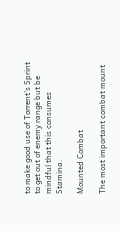to make good use of Torrent’s Sprint to get out of enemy range but be mindful that this consumes  Stamina.

Mounted Combat

The most important combat mount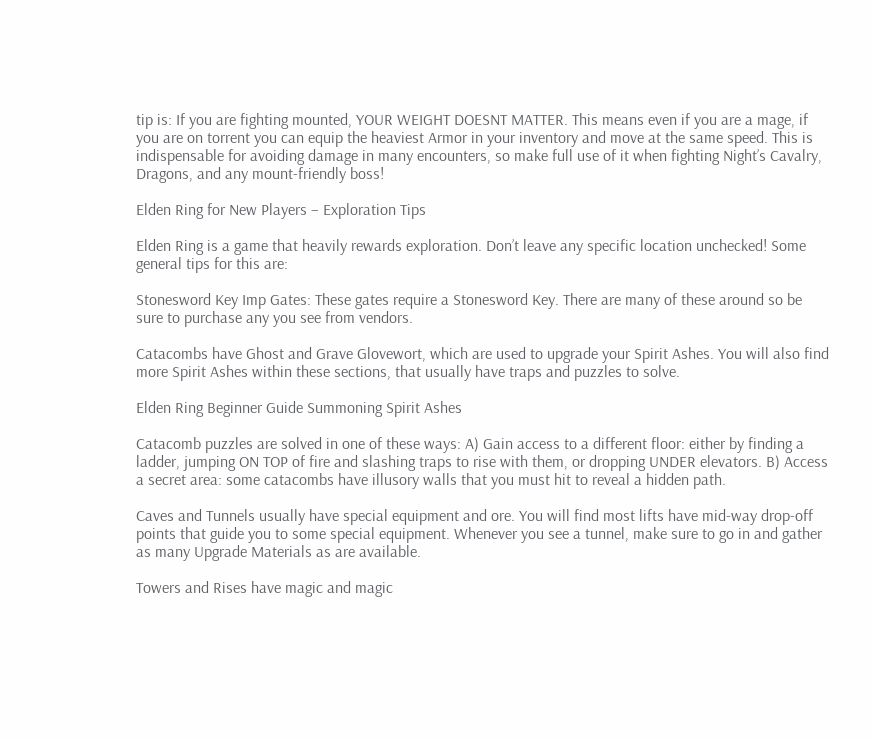tip is: If you are fighting mounted, YOUR WEIGHT DOESNT MATTER. This means even if you are a mage, if you are on torrent you can equip the heaviest Armor in your inventory and move at the same speed. This is indispensable for avoiding damage in many encounters, so make full use of it when fighting Night’s Cavalry, Dragons, and any mount-friendly boss!

Elden Ring for New Players – Exploration Tips

Elden Ring is a game that heavily rewards exploration. Don’t leave any specific location unchecked! Some general tips for this are:

Stonesword Key Imp Gates: These gates require a Stonesword Key. There are many of these around so be sure to purchase any you see from vendors.

Catacombs have Ghost and Grave Glovewort, which are used to upgrade your Spirit Ashes. You will also find more Spirit Ashes within these sections, that usually have traps and puzzles to solve.

Elden Ring Beginner Guide Summoning Spirit Ashes

Catacomb puzzles are solved in one of these ways: A) Gain access to a different floor: either by finding a ladder, jumping ON TOP of fire and slashing traps to rise with them, or dropping UNDER elevators. B) Access a secret area: some catacombs have illusory walls that you must hit to reveal a hidden path.

Caves and Tunnels usually have special equipment and ore. You will find most lifts have mid-way drop-off points that guide you to some special equipment. Whenever you see a tunnel, make sure to go in and gather as many Upgrade Materials as are available.

Towers and Rises have magic and magic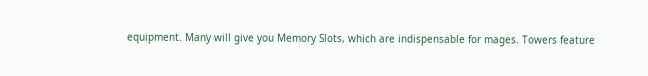equipment. Many will give you Memory Slots, which are indispensable for mages. Towers feature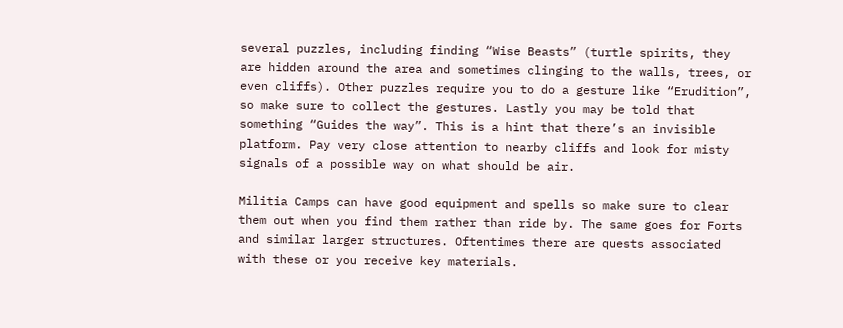several puzzles, including finding “Wise Beasts” (turtle spirits, they are hidden around the area and sometimes clinging to the walls, trees, or even cliffs). Other puzzles require you to do a gesture like “Erudition”, so make sure to collect the gestures. Lastly you may be told that something “Guides the way”. This is a hint that there’s an invisible platform. Pay very close attention to nearby cliffs and look for misty signals of a possible way on what should be air.

Militia Camps can have good equipment and spells so make sure to clear them out when you find them rather than ride by. The same goes for Forts and similar larger structures. Oftentimes there are quests associated with these or you receive key materials.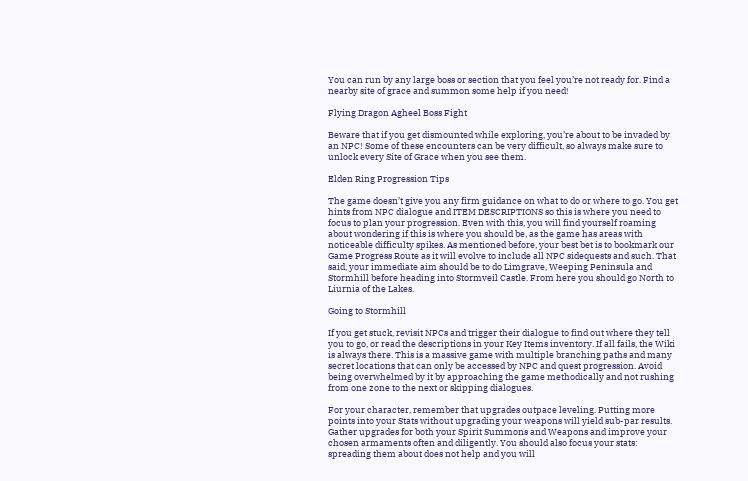You can run by any large boss or section that you feel you’re not ready for. Find a nearby site of grace and summon some help if you need!

Flying Dragon Agheel Boss Fight

Beware that if you get dismounted while exploring, you’re about to be invaded by an NPC! Some of these encounters can be very difficult, so always make sure to unlock every Site of Grace when you see them.

Elden Ring Progression Tips

The game doesn’t give you any firm guidance on what to do or where to go. You get hints from NPC dialogue and ITEM DESCRIPTIONS so this is where you need to focus to plan your progression. Even with this, you will find yourself roaming about wondering if this is where you should be, as the game has areas with noticeable difficulty spikes. As mentioned before, your best bet is to bookmark our Game Progress Route as it will evolve to include all NPC sidequests and such. That said, your immediate aim should be to do Limgrave, Weeping Peninsula and Stormhill before heading into Stormveil Castle. From here you should go North to Liurnia of the Lakes.

Going to Stormhill

If you get stuck, revisit NPCs and trigger their dialogue to find out where they tell you to go, or read the descriptions in your Key Items inventory. If all fails, the Wiki is always there. This is a massive game with multiple branching paths and many secret locations that can only be accessed by NPC and quest progression. Avoid being overwhelmed by it by approaching the game methodically and not rushing from one zone to the next or skipping dialogues.

For your character, remember that upgrades outpace leveling. Putting more points into your Stats without upgrading your weapons will yield sub-par results. Gather upgrades for both your Spirit Summons and Weapons and improve your chosen armaments often and diligently. You should also focus your stats: spreading them about does not help and you will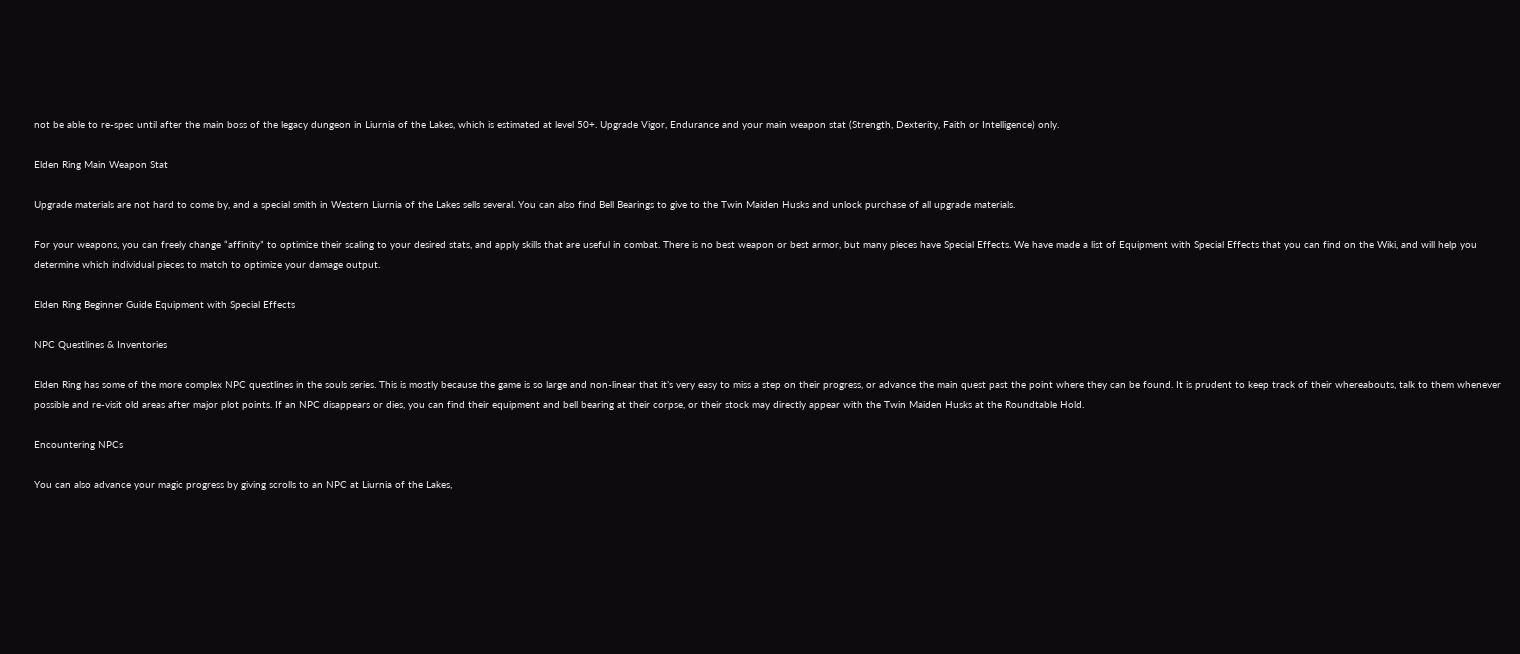not be able to re-spec until after the main boss of the legacy dungeon in Liurnia of the Lakes, which is estimated at level 50+. Upgrade Vigor, Endurance and your main weapon stat (Strength, Dexterity, Faith or Intelligence) only.

Elden Ring Main Weapon Stat

Upgrade materials are not hard to come by, and a special smith in Western Liurnia of the Lakes sells several. You can also find Bell Bearings to give to the Twin Maiden Husks and unlock purchase of all upgrade materials.

For your weapons, you can freely change “affinity” to optimize their scaling to your desired stats, and apply skills that are useful in combat. There is no best weapon or best armor, but many pieces have Special Effects. We have made a list of Equipment with Special Effects that you can find on the Wiki, and will help you determine which individual pieces to match to optimize your damage output.

Elden Ring Beginner Guide Equipment with Special Effects

NPC Questlines & Inventories

Elden Ring has some of the more complex NPC questlines in the souls series. This is mostly because the game is so large and non-linear that it’s very easy to miss a step on their progress, or advance the main quest past the point where they can be found. It is prudent to keep track of their whereabouts, talk to them whenever possible and re-visit old areas after major plot points. If an NPC disappears or dies, you can find their equipment and bell bearing at their corpse, or their stock may directly appear with the Twin Maiden Husks at the Roundtable Hold.

Encountering NPCs

You can also advance your magic progress by giving scrolls to an NPC at Liurnia of the Lakes,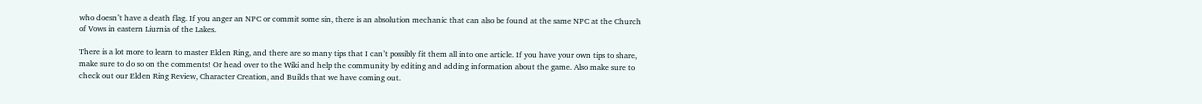who doesn’t have a death flag. If you anger an NPC or commit some sin, there is an absolution mechanic that can also be found at the same NPC at the Church of Vows in eastern Liurnia of the Lakes.

There is a lot more to learn to master Elden Ring, and there are so many tips that I can’t possibly fit them all into one article. If you have your own tips to share, make sure to do so on the comments! Or head over to the Wiki and help the community by editing and adding information about the game. Also make sure to check out our Elden Ring Review, Character Creation, and Builds that we have coming out.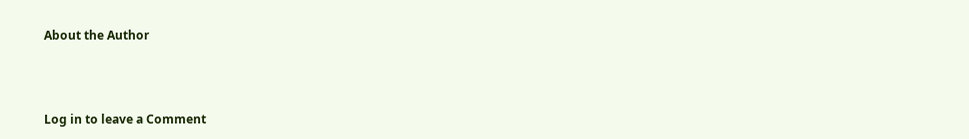About the Author



Log in to leave a Comment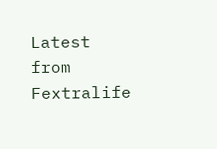Latest from Fextralife